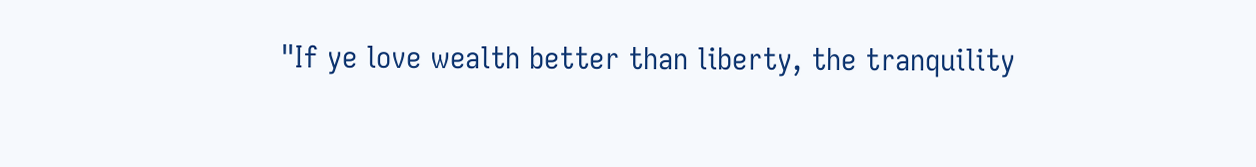"If ye love wealth better than liberty, the tranquility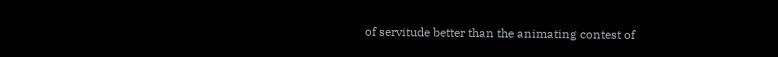of servitude better than the animating contest of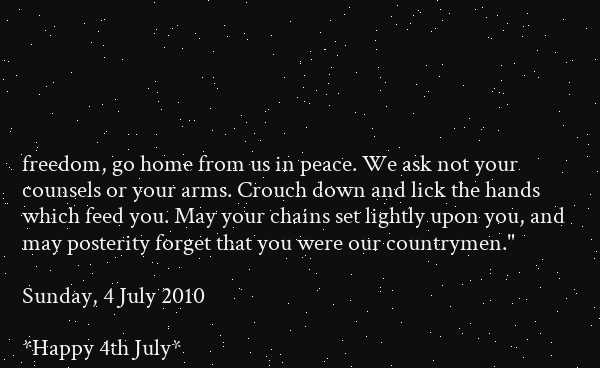freedom, go home from us in peace. We ask not your counsels or your arms. Crouch down and lick the hands which feed you. May your chains set lightly upon you, and may posterity forget that you were our countrymen."

Sunday, 4 July 2010

*Happy 4th July*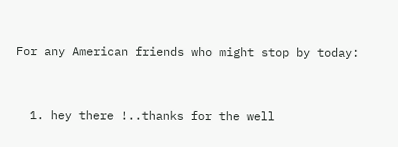For any American friends who might stop by today:


  1. hey there !..thanks for the well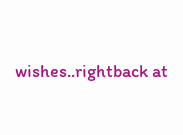wishes..rightback at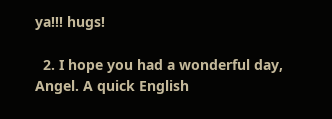ya!!! hugs!

  2. I hope you had a wonderful day, Angel. A quick English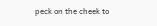peck on the cheek to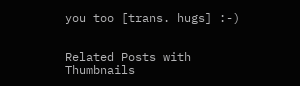you too [trans. hugs] :-)


Related Posts with Thumbnails